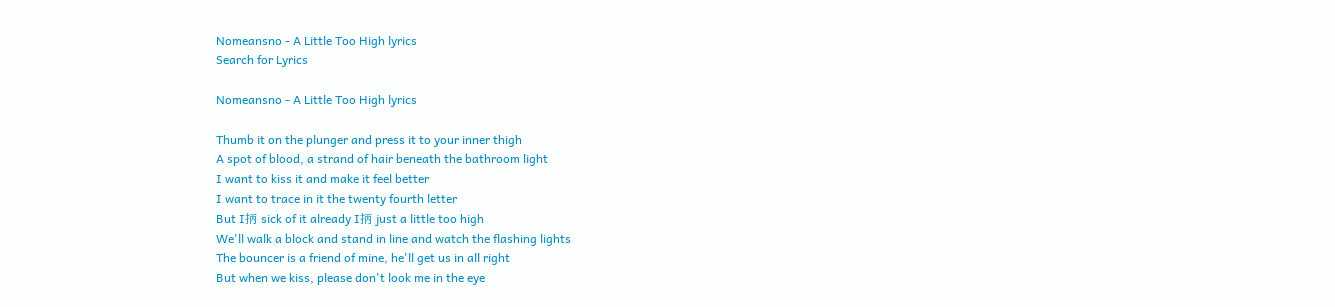Nomeansno - A Little Too High lyrics
Search for Lyrics

Nomeansno - A Little Too High lyrics

Thumb it on the plunger and press it to your inner thigh
A spot of blood, a strand of hair beneath the bathroom light
I want to kiss it and make it feel better
I want to trace in it the twenty fourth letter
But I抦 sick of it already I抦 just a little too high
We'll walk a block and stand in line and watch the flashing lights
The bouncer is a friend of mine, he'll get us in all right
But when we kiss, please don't look me in the eye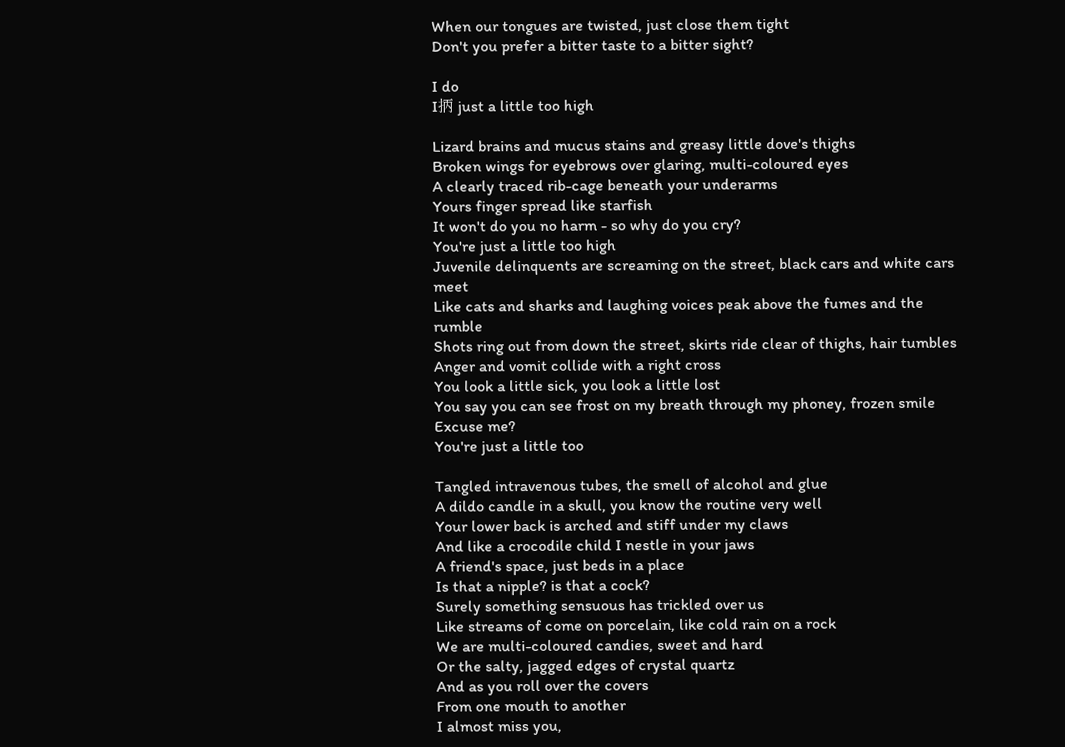When our tongues are twisted, just close them tight
Don't you prefer a bitter taste to a bitter sight?

I do
I抦 just a little too high

Lizard brains and mucus stains and greasy little dove's thighs
Broken wings for eyebrows over glaring, multi-coloured eyes
A clearly traced rib-cage beneath your underarms
Yours finger spread like starfish
It won't do you no harm - so why do you cry?
You're just a little too high
Juvenile delinquents are screaming on the street, black cars and white cars meet
Like cats and sharks and laughing voices peak above the fumes and the rumble
Shots ring out from down the street, skirts ride clear of thighs, hair tumbles
Anger and vomit collide with a right cross
You look a little sick, you look a little lost
You say you can see frost on my breath through my phoney, frozen smile
Excuse me?
You're just a little too

Tangled intravenous tubes, the smell of alcohol and glue
A dildo candle in a skull, you know the routine very well
Your lower back is arched and stiff under my claws
And like a crocodile child I nestle in your jaws
A friend's space, just beds in a place
Is that a nipple? is that a cock?
Surely something sensuous has trickled over us
Like streams of come on porcelain, like cold rain on a rock
We are multi-coloured candies, sweet and hard
Or the salty, jagged edges of crystal quartz
And as you roll over the covers
From one mouth to another
I almost miss you,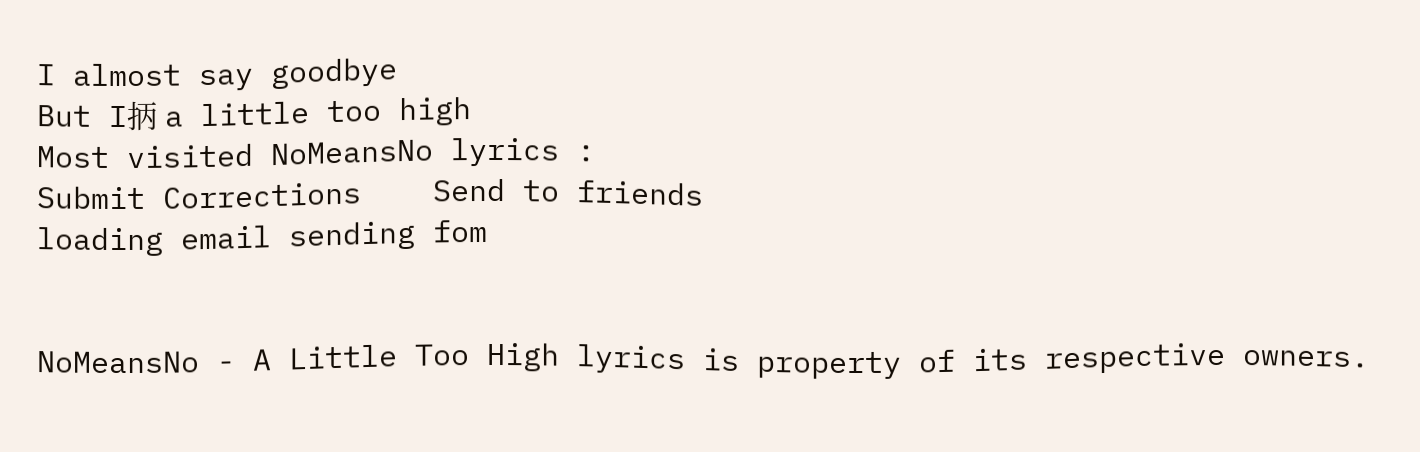I almost say goodbye
But I抦 a little too high
Most visited NoMeansNo lyrics :
Submit Corrections    Send to friends
loading email sending fom


NoMeansNo - A Little Too High lyrics is property of its respective owners.